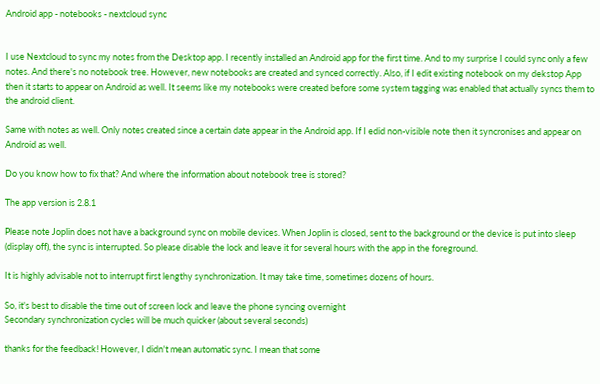Android app - notebooks - nextcloud sync


I use Nextcloud to sync my notes from the Desktop app. I recently installed an Android app for the first time. And to my surprise I could sync only a few notes. And there's no notebook tree. However, new notebooks are created and synced correctly. Also, if I edit existing notebook on my dekstop App then it starts to appear on Android as well. It seems like my notebooks were created before some system tagging was enabled that actually syncs them to the android client.

Same with notes as well. Only notes created since a certain date appear in the Android app. If I edid non-visible note then it syncronises and appear on Android as well.

Do you know how to fix that? And where the information about notebook tree is stored?

The app version is 2.8.1

Please note Joplin does not have a background sync on mobile devices. When Joplin is closed, sent to the background or the device is put into sleep (display off), the sync is interrupted. So please disable the lock and leave it for several hours with the app in the foreground.

It is highly advisable not to interrupt first lengthy synchronization. It may take time, sometimes dozens of hours.

So, it's best to disable the time out of screen lock and leave the phone syncing overnight
Secondary synchronization cycles will be much quicker (about several seconds)

thanks for the feedback! However, I didn't mean automatic sync. I mean that some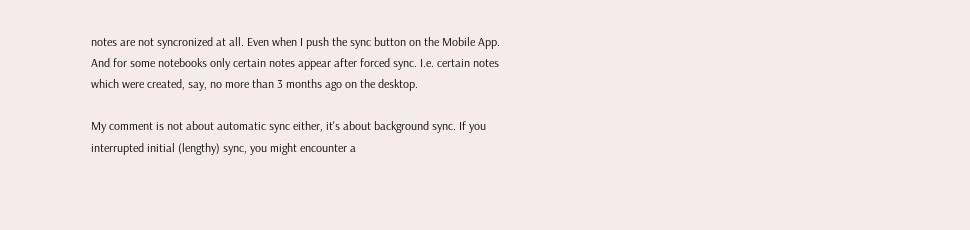notes are not syncronized at all. Even when I push the sync button on the Mobile App. And for some notebooks only certain notes appear after forced sync. I.e. certain notes which were created, say, no more than 3 months ago on the desktop.

My comment is not about automatic sync either, it's about background sync. If you interrupted initial (lengthy) sync, you might encounter a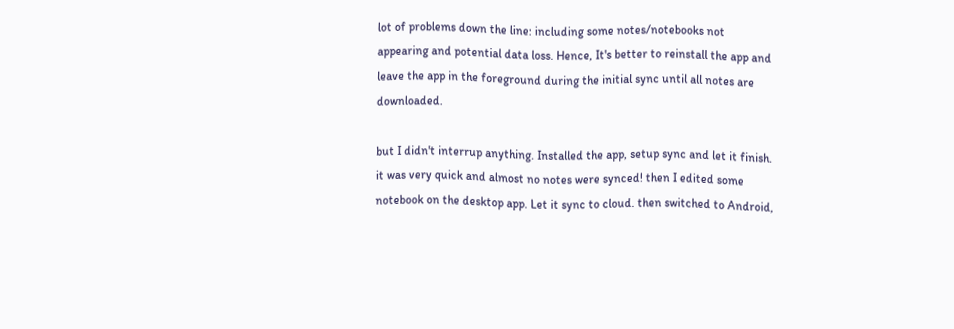lot of problems down the line: including some notes/notebooks not appearing and potential data loss. Hence, It's better to reinstall the app and leave the app in the foreground during the initial sync until all notes are downloaded.

but I didn't interrup anything. Installed the app, setup sync and let it finish. it was very quick and almost no notes were synced! then I edited some notebook on the desktop app. Let it sync to cloud. then switched to Android,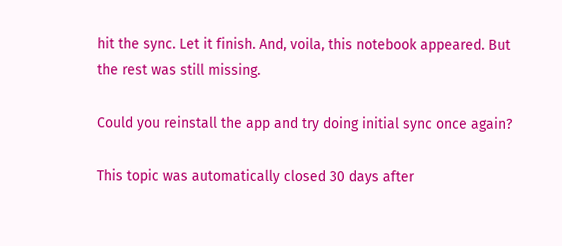hit the sync. Let it finish. And, voila, this notebook appeared. But the rest was still missing.

Could you reinstall the app and try doing initial sync once again?

This topic was automatically closed 30 days after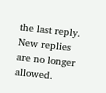the last reply. New replies are no longer allowed.